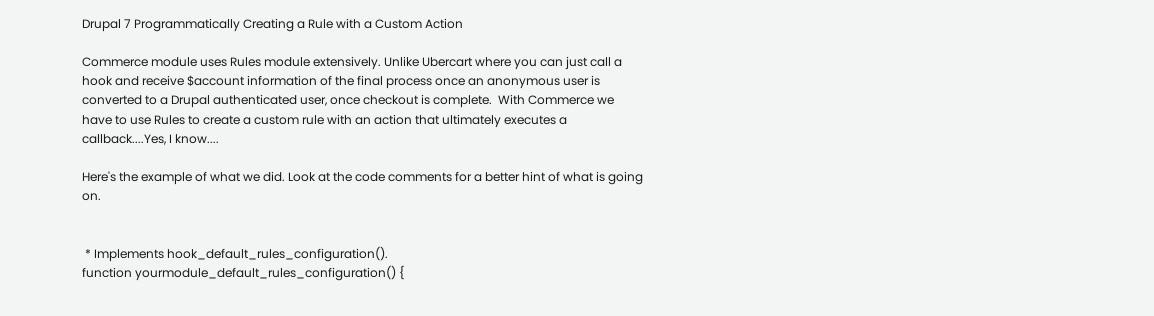Drupal 7 Programmatically Creating a Rule with a Custom Action

Commerce module uses Rules module extensively. Unlike Ubercart where you can just call a hook and receive $account information of the final process once an anonymous user is converted to a Drupal authenticated user, once checkout is complete.  With Commerce we have to use Rules to create a custom rule with an action that ultimately executes a callback....Yes, I know....

Here's the example of what we did. Look at the code comments for a better hint of what is going on.


 * Implements hook_default_rules_configuration().
function yourmodule_default_rules_configuration() {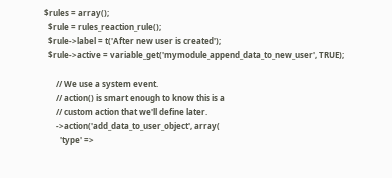$rules = array();
  $rule = rules_reaction_rule();
  $rule->label = t('After new user is created');
  $rule->active = variable_get('mymodule_append_data_to_new_user', TRUE);

      // We use a system event.
      // action() is smart enough to know this is a
      // custom action that we'll define later.
      ->action('add_data_to_user_object', array(
        'type' =>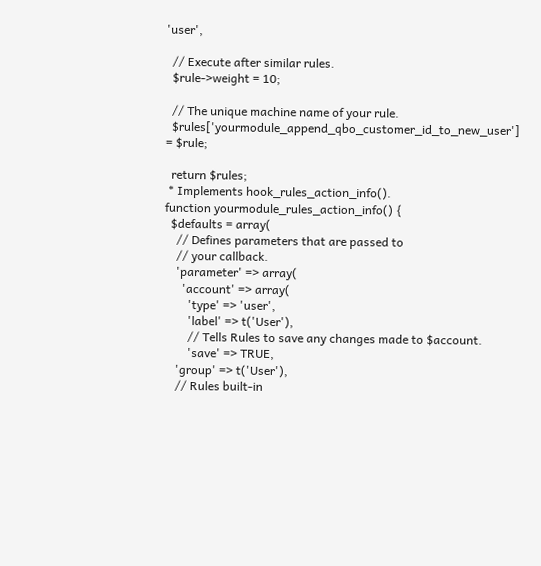'user',

  // Execute after similar rules.
  $rule->weight = 10;

  // The unique machine name of your rule.
  $rules['yourmodule_append_qbo_customer_id_to_new_user'] = $rule;

  return $rules;
 * Implements hook_rules_action_info().
function yourmodule_rules_action_info() {
  $defaults = array(
    // Defines parameters that are passed to
    // your callback.
    'parameter' => array(
      'account' => array(
        'type' => 'user',
        'label' => t('User'),
        // Tells Rules to save any changes made to $account.
        'save' => TRUE,
    'group' => t('User'),
    // Rules built-in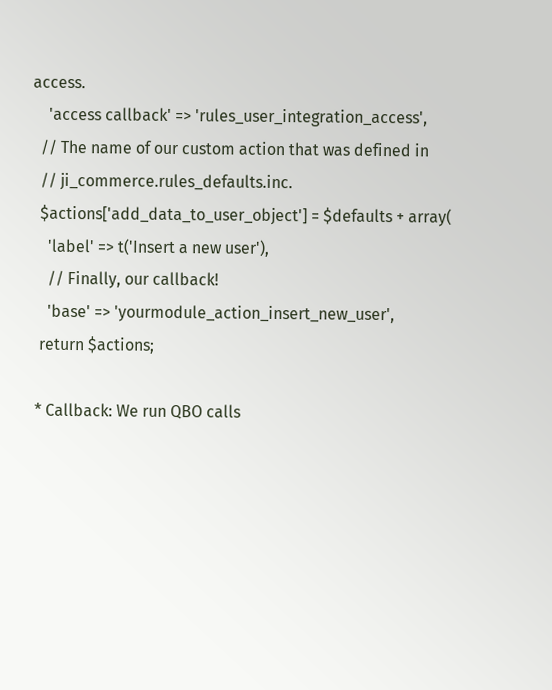access.
    'access callback' => 'rules_user_integration_access',
  // The name of our custom action that was defined in
  // ji_commerce.rules_defaults.inc.
  $actions['add_data_to_user_object'] = $defaults + array(
    'label' => t('Insert a new user'),
    // Finally, our callback!
    'base' => 'yourmodule_action_insert_new_user',
  return $actions;

 * Callback: We run QBO calls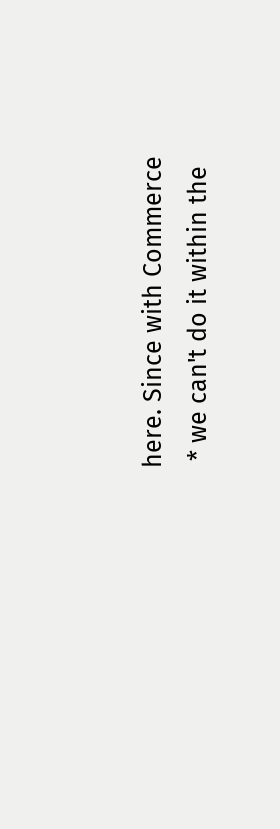here. Since with Commerce
 * we can't do it within the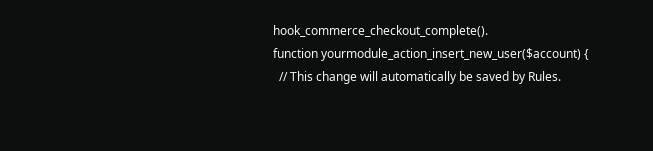hook_commerce_checkout_complete().
function yourmodule_action_insert_new_user($account) {
  // This change will automatically be saved by Rules.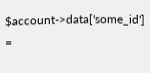$account->data['some_id'] =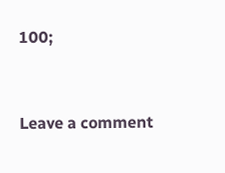100;


Leave a comment